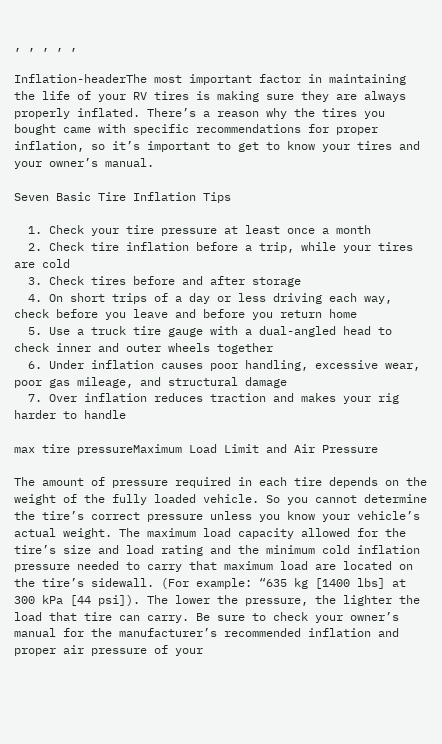, , , , ,

Inflation-headerThe most important factor in maintaining the life of your RV tires is making sure they are always properly inflated. There’s a reason why the tires you bought came with specific recommendations for proper inflation, so it’s important to get to know your tires and your owner’s manual.

Seven Basic Tire Inflation Tips

  1. Check your tire pressure at least once a month
  2. Check tire inflation before a trip, while your tires are cold
  3. Check tires before and after storage
  4. On short trips of a day or less driving each way, check before you leave and before you return home
  5. Use a truck tire gauge with a dual-angled head to check inner and outer wheels together
  6. Under inflation causes poor handling, excessive wear, poor gas mileage, and structural damage
  7. Over inflation reduces traction and makes your rig harder to handle

max tire pressureMaximum Load Limit and Air Pressure

The amount of pressure required in each tire depends on the weight of the fully loaded vehicle. So you cannot determine the tire’s correct pressure unless you know your vehicle’s actual weight. The maximum load capacity allowed for the tire’s size and load rating and the minimum cold inflation pressure needed to carry that maximum load are located on the tire’s sidewall. (For example: “635 kg [1400 lbs] at 300 kPa [44 psi]). The lower the pressure, the lighter the load that tire can carry. Be sure to check your owner’s manual for the manufacturer’s recommended inflation and proper air pressure of your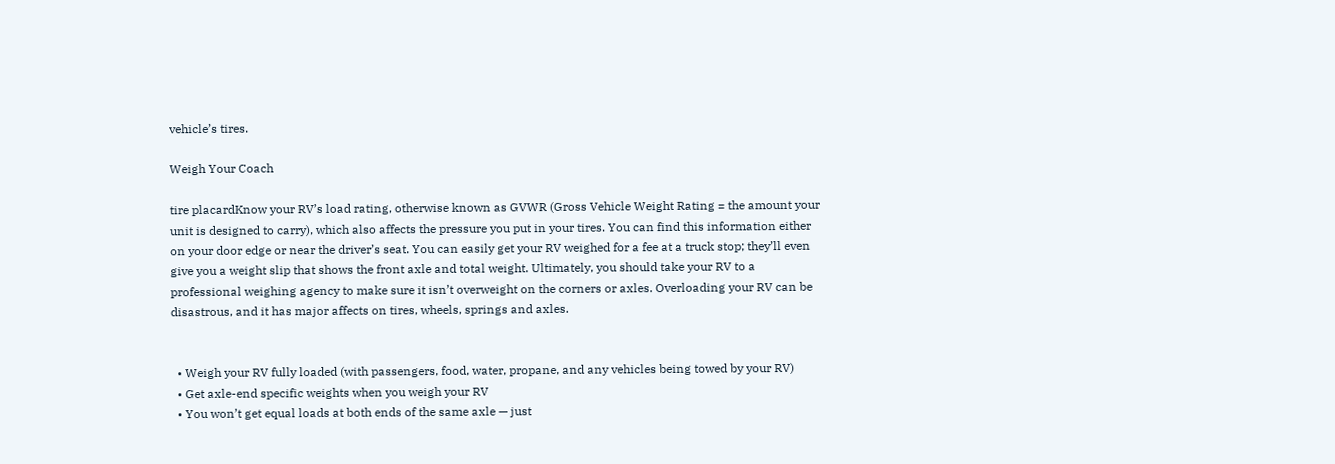vehicle’s tires.

Weigh Your Coach

tire placardKnow your RV’s load rating, otherwise known as GVWR (Gross Vehicle Weight Rating = the amount your unit is designed to carry), which also affects the pressure you put in your tires. You can find this information either on your door edge or near the driver’s seat. You can easily get your RV weighed for a fee at a truck stop; they’ll even give you a weight slip that shows the front axle and total weight. Ultimately, you should take your RV to a professional weighing agency to make sure it isn’t overweight on the corners or axles. Overloading your RV can be disastrous, and it has major affects on tires, wheels, springs and axles.


  • Weigh your RV fully loaded (with passengers, food, water, propane, and any vehicles being towed by your RV)
  • Get axle-end specific weights when you weigh your RV
  • You won’t get equal loads at both ends of the same axle — just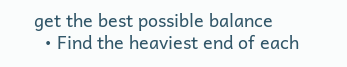get the best possible balance
  • Find the heaviest end of each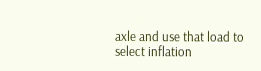axle and use that load to select inflation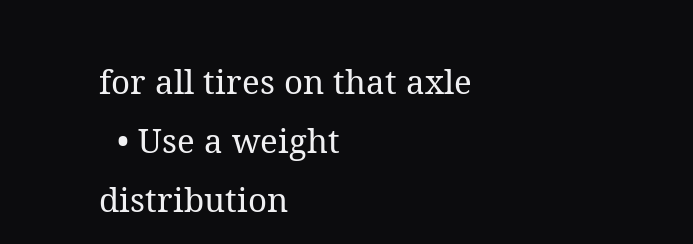for all tires on that axle
  • Use a weight distribution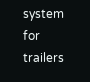system for trailers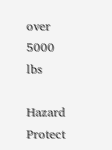over 5000 lbs

Hazard Protect